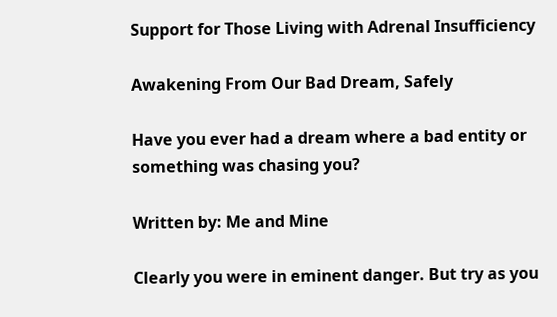Support for Those Living with Adrenal Insufficiency

Awakening From Our Bad Dream, Safely

Have you ever had a dream where a bad entity or something was chasing you?

Written by: Me and Mine

Clearly you were in eminent danger. But try as you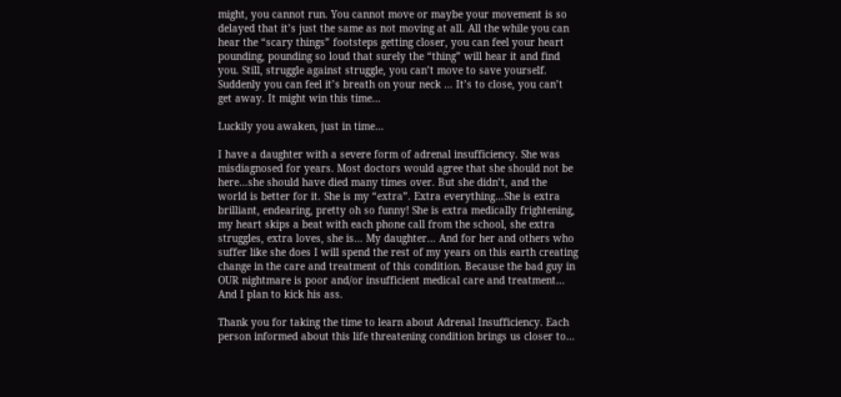might, you cannot run. You cannot move or maybe your movement is so delayed that it’s just the same as not moving at all. All the while you can hear the “scary things” footsteps getting closer, you can feel your heart pounding, pounding so loud that surely the “thing” will hear it and find you. Still, struggle against struggle, you can’t move to save yourself. Suddenly you can feel it’s breath on your neck … It’s to close, you can’t get away. It might win this time…

Luckily you awaken, just in time…

I have a daughter with a severe form of adrenal insufficiency. She was misdiagnosed for years. Most doctors would agree that she should not be here…she should have died many times over. But she didn’t, and the world is better for it. She is my “extra”. Extra everything…She is extra brilliant, endearing, pretty oh so funny! She is extra medically frightening, my heart skips a beat with each phone call from the school, she extra struggles, extra loves, she is… My daughter… And for her and others who suffer like she does I will spend the rest of my years on this earth creating change in the care and treatment of this condition. Because the bad guy in OUR nightmare is poor and/or insufficient medical care and treatment… And I plan to kick his ass.

Thank you for taking the time to learn about Adrenal Insufficiency. Each person informed about this life threatening condition brings us closer to…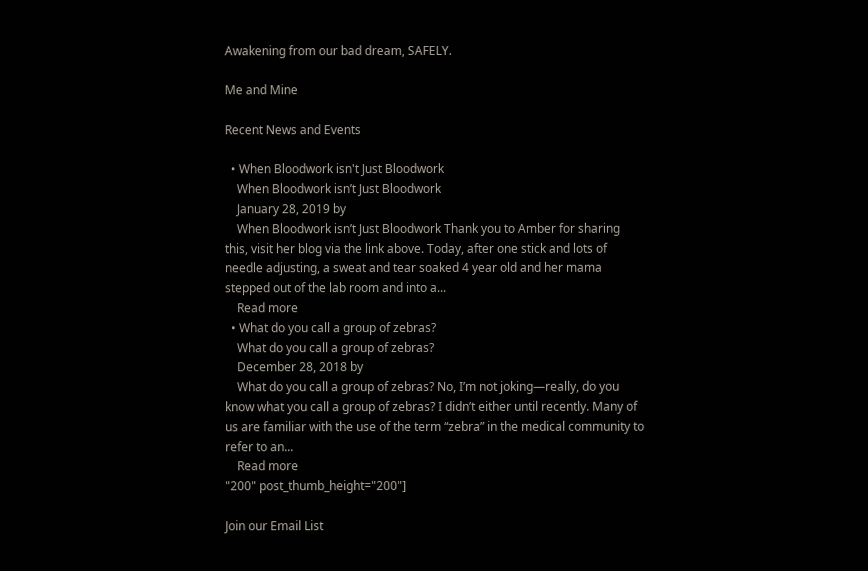Awakening from our bad dream, SAFELY.

Me and Mine

Recent News and Events

  • When Bloodwork isn't Just Bloodwork
    When Bloodwork isn’t Just Bloodwork
    January 28, 2019 by
    When Bloodwork isn’t Just Bloodwork Thank you to Amber for sharing this, visit her blog via the link above. Today, after one stick and lots of needle adjusting, a sweat and tear soaked 4 year old and her mama stepped out of the lab room and into a...
    Read more
  • What do you call a group of zebras?
    What do you call a group of zebras?
    December 28, 2018 by
    What do you call a group of zebras? No, I’m not joking—really, do you know what you call a group of zebras? I didn’t either until recently. Many of us are familiar with the use of the term “zebra” in the medical community to refer to an...
    Read more
"200" post_thumb_height="200"]

Join our Email List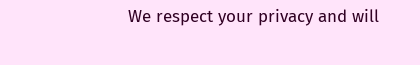We respect your privacy and will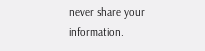never share your information.